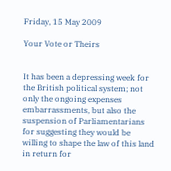Friday, 15 May 2009

Your Vote or Theirs


It has been a depressing week for the British political system; not only the ongoing expenses embarrassments, but also the suspension of Parliamentarians for suggesting they would be willing to shape the law of this land in return for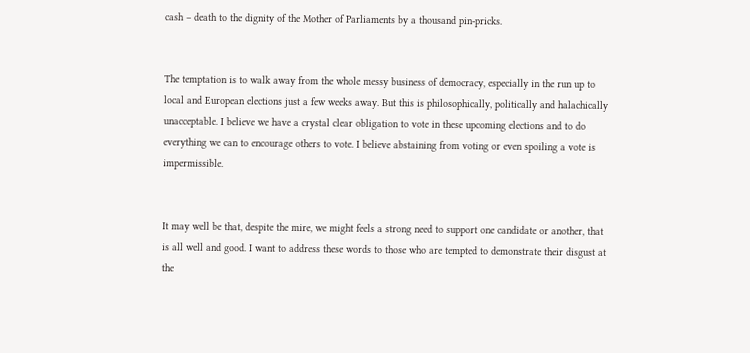cash – death to the dignity of the Mother of Parliaments by a thousand pin-pricks.


The temptation is to walk away from the whole messy business of democracy, especially in the run up to local and European elections just a few weeks away. But this is philosophically, politically and halachically unacceptable. I believe we have a crystal clear obligation to vote in these upcoming elections and to do everything we can to encourage others to vote. I believe abstaining from voting or even spoiling a vote is impermissible.


It may well be that, despite the mire, we might feels a strong need to support one candidate or another, that is all well and good. I want to address these words to those who are tempted to demonstrate their disgust at the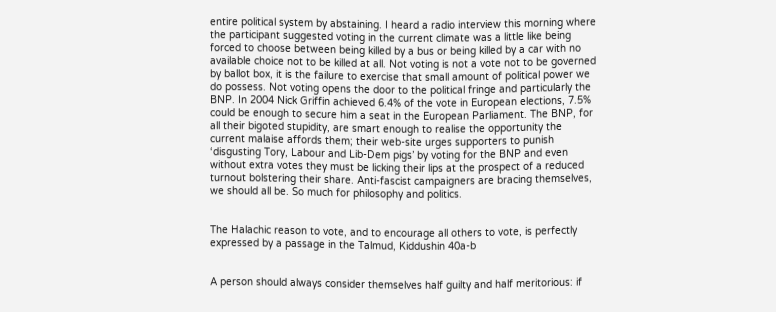entire political system by abstaining. I heard a radio interview this morning where the participant suggested voting in the current climate was a little like being forced to choose between being killed by a bus or being killed by a car with no available choice not to be killed at all. Not voting is not a vote not to be governed by ballot box, it is the failure to exercise that small amount of political power we do possess. Not voting opens the door to the political fringe and particularly the BNP. In 2004 Nick Griffin achieved 6.4% of the vote in European elections, 7.5% could be enough to secure him a seat in the European Parliament. The BNP, for all their bigoted stupidity, are smart enough to realise the opportunity the current malaise affords them; their web-site urges supporters to punish ‘disgusting Tory, Labour and Lib-Dem pigs’ by voting for the BNP and even without extra votes they must be licking their lips at the prospect of a reduced turnout bolstering their share. Anti-fascist campaigners are bracing themselves, we should all be. So much for philosophy and politics.


The Halachic reason to vote, and to encourage all others to vote, is perfectly expressed by a passage in the Talmud, Kiddushin 40a-b


A person should always consider themselves half guilty and half meritorious: if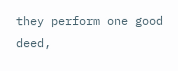they perform one good deed,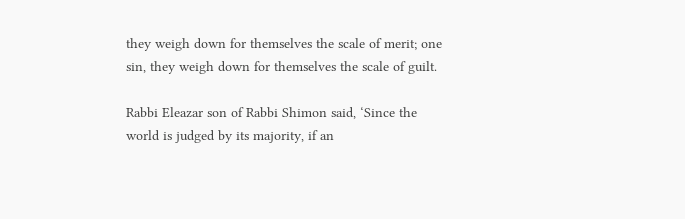they weigh down for themselves the scale of merit; one sin, they weigh down for themselves the scale of guilt.

Rabbi Eleazar son of Rabbi Shimon said, ‘Since the world is judged by its majority, if an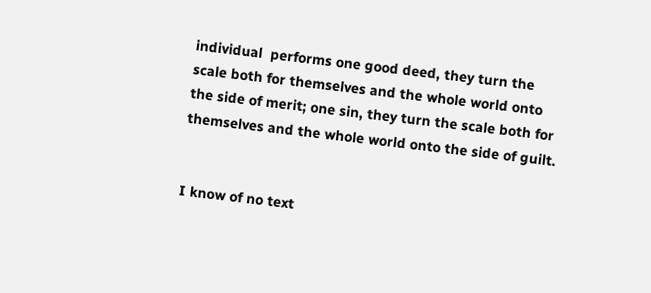individual  performs one good deed, they turn the scale both for themselves and the whole world onto the side of merit; one sin, they turn the scale both for themselves and the whole world onto the side of guilt.


I know of no text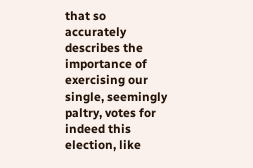that so accurately describes the importance of exercising our single, seemingly paltry, votes for indeed this election, like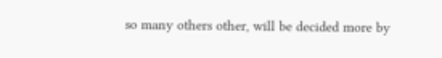so many others other, will be decided more by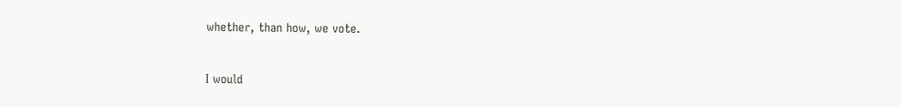whether, than how, we vote.


I would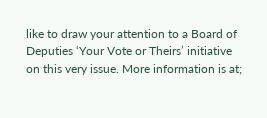like to draw your attention to a Board of Deputies ‘Your Vote or Theirs’ initiative on this very issue. More information is at;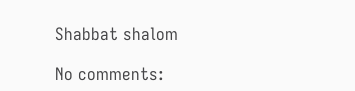Shabbat shalom

No comments: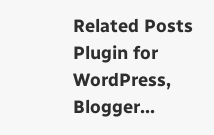Related Posts Plugin for WordPress, Blogger...